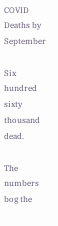COVID Deaths by September

Six hundred sixty thousand dead.

The numbers bog the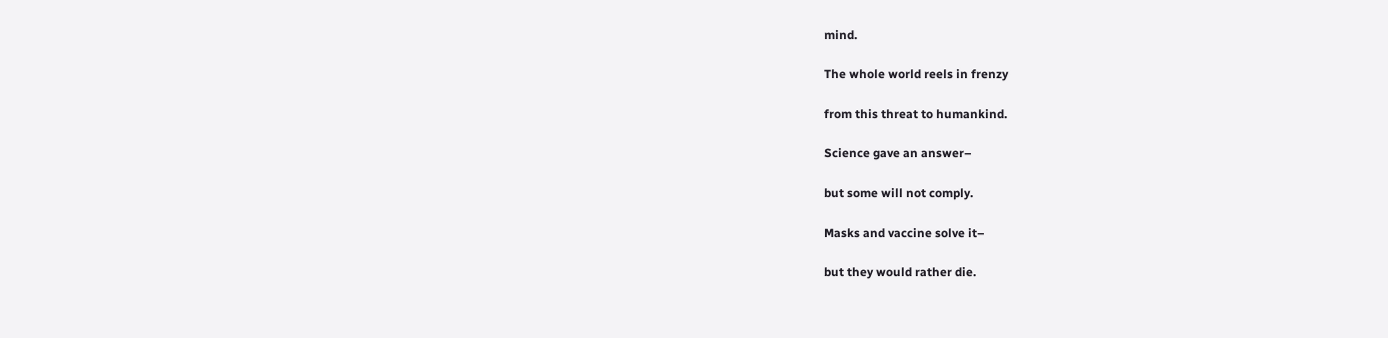mind.

The whole world reels in frenzy

from this threat to humankind.

Science gave an answer–

but some will not comply.

Masks and vaccine solve it–

but they would rather die.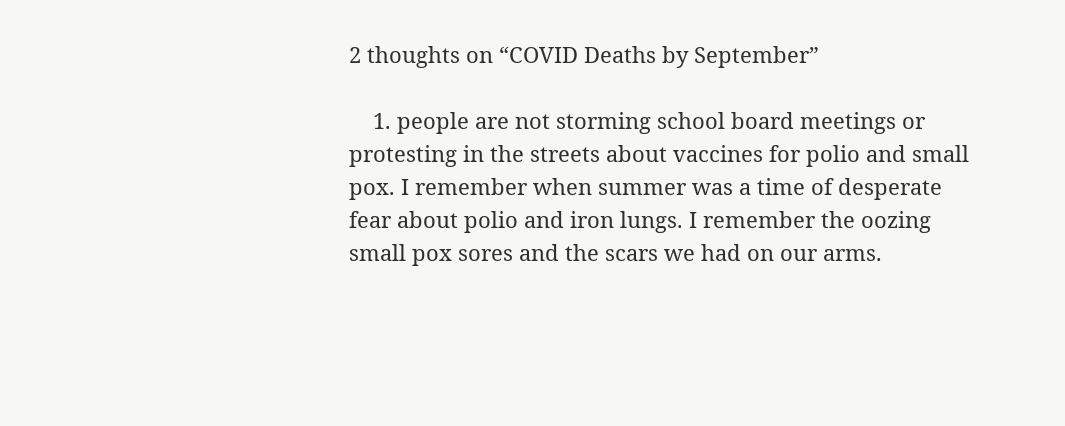2 thoughts on “COVID Deaths by September”

    1. people are not storming school board meetings or protesting in the streets about vaccines for polio and small pox. I remember when summer was a time of desperate fear about polio and iron lungs. I remember the oozing small pox sores and the scars we had on our arms.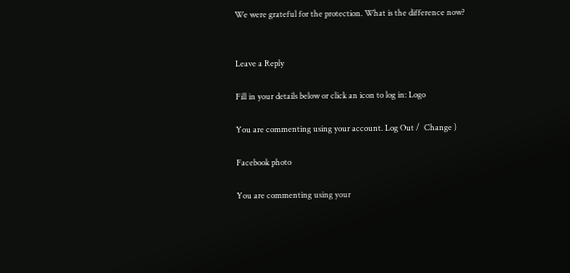We were grateful for the protection. What is the difference now?


Leave a Reply

Fill in your details below or click an icon to log in: Logo

You are commenting using your account. Log Out /  Change )

Facebook photo

You are commenting using your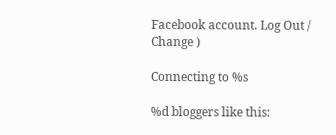Facebook account. Log Out /  Change )

Connecting to %s

%d bloggers like this: